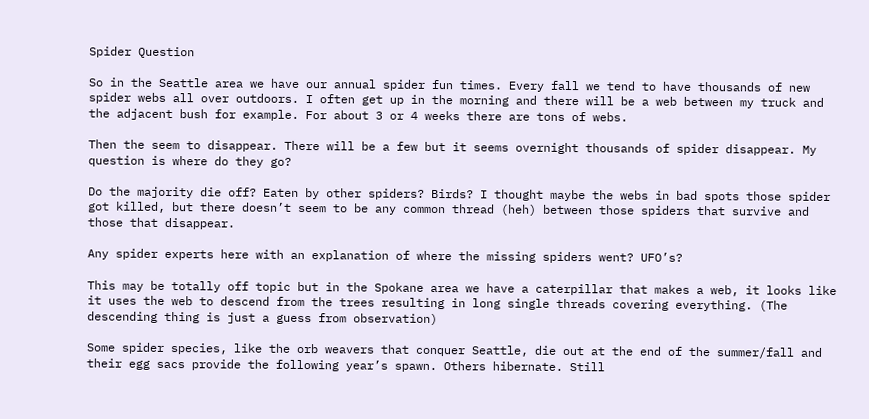Spider Question

So in the Seattle area we have our annual spider fun times. Every fall we tend to have thousands of new spider webs all over outdoors. I often get up in the morning and there will be a web between my truck and the adjacent bush for example. For about 3 or 4 weeks there are tons of webs.

Then the seem to disappear. There will be a few but it seems overnight thousands of spider disappear. My question is where do they go?

Do the majority die off? Eaten by other spiders? Birds? I thought maybe the webs in bad spots those spider got killed, but there doesn’t seem to be any common thread (heh) between those spiders that survive and those that disappear.

Any spider experts here with an explanation of where the missing spiders went? UFO’s?

This may be totally off topic but in the Spokane area we have a caterpillar that makes a web, it looks like it uses the web to descend from the trees resulting in long single threads covering everything. (The descending thing is just a guess from observation)

Some spider species, like the orb weavers that conquer Seattle, die out at the end of the summer/fall and their egg sacs provide the following year’s spawn. Others hibernate. Still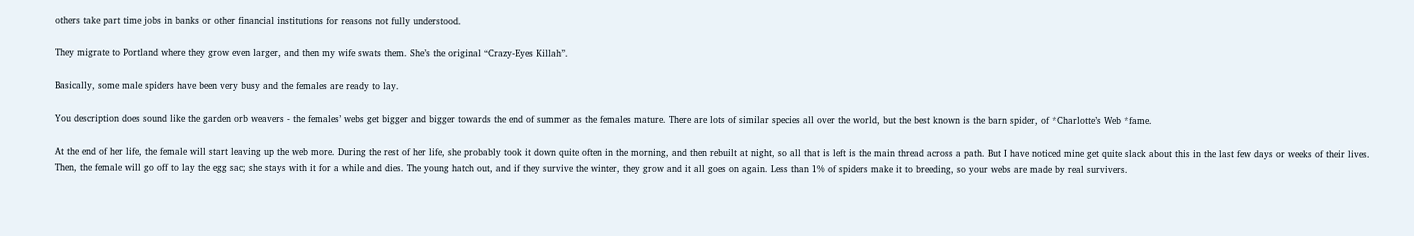others take part time jobs in banks or other financial institutions for reasons not fully understood.

They migrate to Portland where they grow even larger, and then my wife swats them. She’s the original “Crazy-Eyes Killah”.

Basically, some male spiders have been very busy and the females are ready to lay.

You description does sound like the garden orb weavers - the females’ webs get bigger and bigger towards the end of summer as the females mature. There are lots of similar species all over the world, but the best known is the barn spider, of *Charlotte’s Web *fame.

At the end of her life, the female will start leaving up the web more. During the rest of her life, she probably took it down quite often in the morning, and then rebuilt at night, so all that is left is the main thread across a path. But I have noticed mine get quite slack about this in the last few days or weeks of their lives. Then, the female will go off to lay the egg sac; she stays with it for a while and dies. The young hatch out, and if they survive the winter, they grow and it all goes on again. Less than 1% of spiders make it to breeding, so your webs are made by real survivers.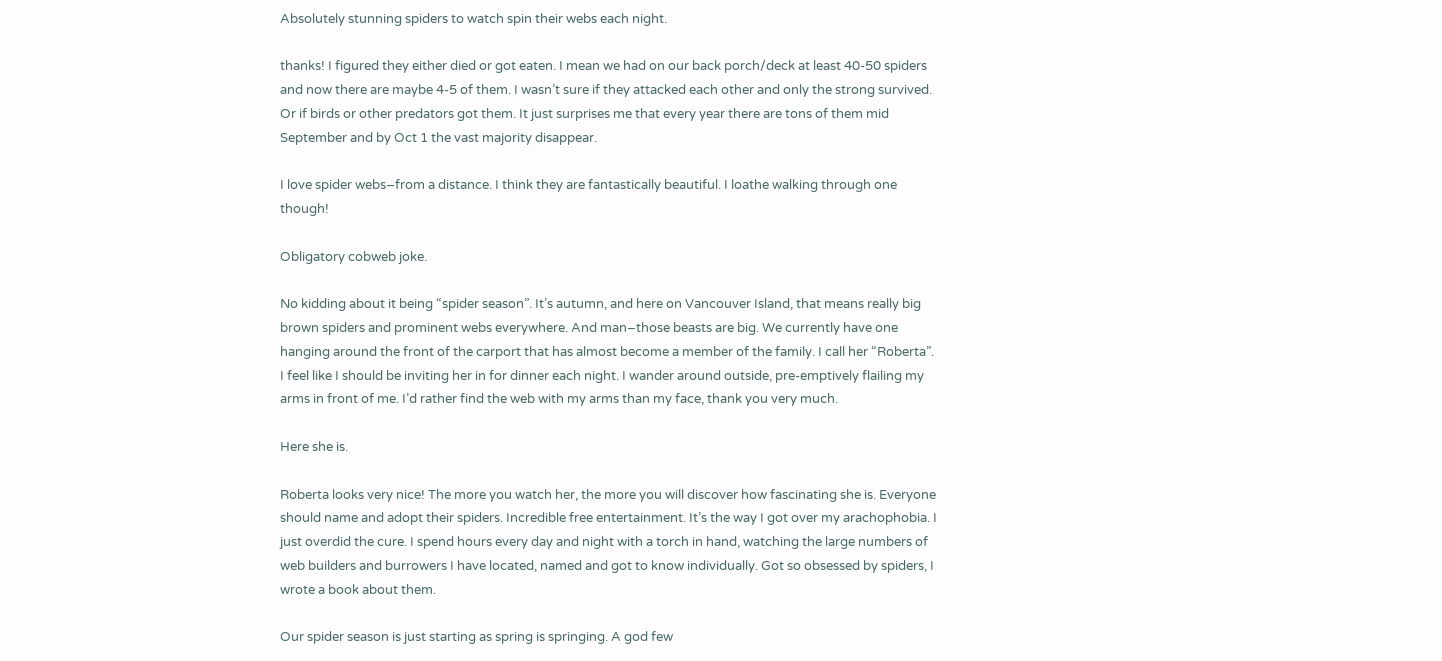Absolutely stunning spiders to watch spin their webs each night.

thanks! I figured they either died or got eaten. I mean we had on our back porch/deck at least 40-50 spiders and now there are maybe 4-5 of them. I wasn’t sure if they attacked each other and only the strong survived. Or if birds or other predators got them. It just surprises me that every year there are tons of them mid September and by Oct 1 the vast majority disappear.

I love spider webs–from a distance. I think they are fantastically beautiful. I loathe walking through one though!

Obligatory cobweb joke.

No kidding about it being “spider season”. It’s autumn, and here on Vancouver Island, that means really big brown spiders and prominent webs everywhere. And man–those beasts are big. We currently have one hanging around the front of the carport that has almost become a member of the family. I call her “Roberta”. I feel like I should be inviting her in for dinner each night. I wander around outside, pre-emptively flailing my arms in front of me. I’d rather find the web with my arms than my face, thank you very much.

Here she is.

Roberta looks very nice! The more you watch her, the more you will discover how fascinating she is. Everyone should name and adopt their spiders. Incredible free entertainment. It’s the way I got over my arachophobia. I just overdid the cure. I spend hours every day and night with a torch in hand, watching the large numbers of web builders and burrowers I have located, named and got to know individually. Got so obsessed by spiders, I wrote a book about them.

Our spider season is just starting as spring is springing. A god few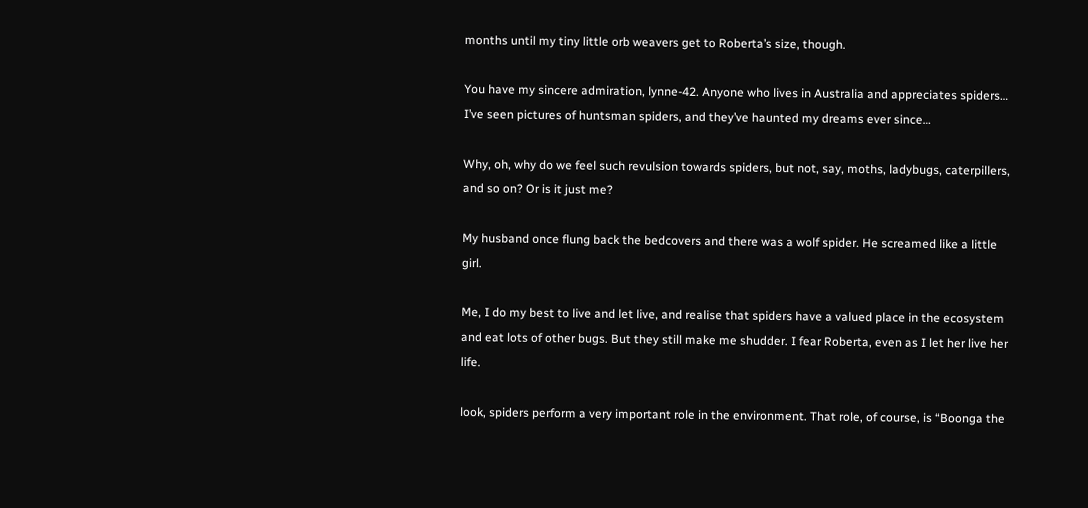months until my tiny little orb weavers get to Roberta’s size, though.

You have my sincere admiration, lynne-42. Anyone who lives in Australia and appreciates spiders… I’ve seen pictures of huntsman spiders, and they’ve haunted my dreams ever since…

Why, oh, why do we feel such revulsion towards spiders, but not, say, moths, ladybugs, caterpillers, and so on? Or is it just me?

My husband once flung back the bedcovers and there was a wolf spider. He screamed like a little girl.

Me, I do my best to live and let live, and realise that spiders have a valued place in the ecosystem and eat lots of other bugs. But they still make me shudder. I fear Roberta, even as I let her live her life.

look, spiders perform a very important role in the environment. That role, of course, is “Boonga the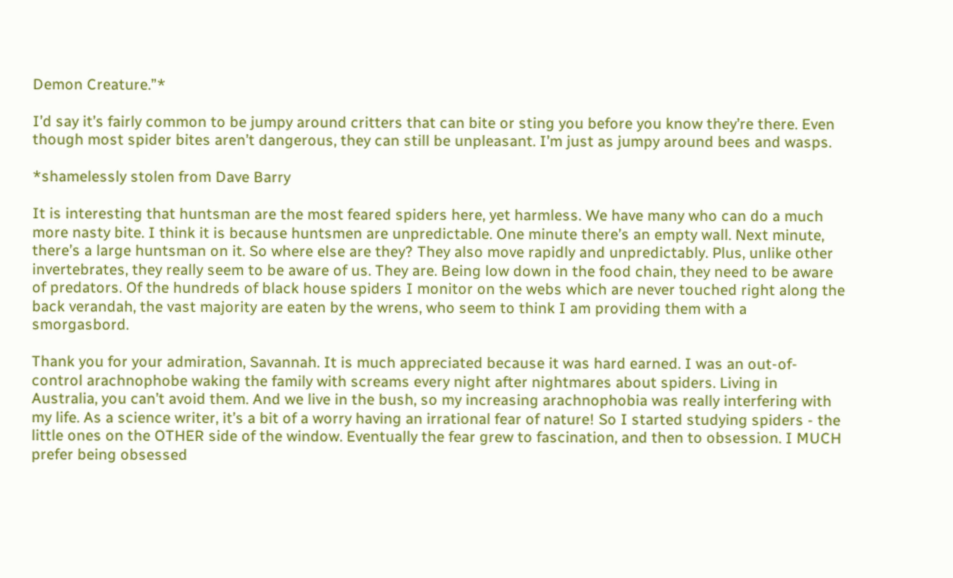Demon Creature.”*

I’d say it’s fairly common to be jumpy around critters that can bite or sting you before you know they’re there. Even though most spider bites aren’t dangerous, they can still be unpleasant. I’m just as jumpy around bees and wasps.

*shamelessly stolen from Dave Barry

It is interesting that huntsman are the most feared spiders here, yet harmless. We have many who can do a much more nasty bite. I think it is because huntsmen are unpredictable. One minute there’s an empty wall. Next minute, there’s a large huntsman on it. So where else are they? They also move rapidly and unpredictably. Plus, unlike other invertebrates, they really seem to be aware of us. They are. Being low down in the food chain, they need to be aware of predators. Of the hundreds of black house spiders I monitor on the webs which are never touched right along the back verandah, the vast majority are eaten by the wrens, who seem to think I am providing them with a smorgasbord.

Thank you for your admiration, Savannah. It is much appreciated because it was hard earned. I was an out-of-control arachnophobe waking the family with screams every night after nightmares about spiders. Living in Australia, you can’t avoid them. And we live in the bush, so my increasing arachnophobia was really interfering with my life. As a science writer, it’s a bit of a worry having an irrational fear of nature! So I started studying spiders - the little ones on the OTHER side of the window. Eventually the fear grew to fascination, and then to obsession. I MUCH prefer being obsessed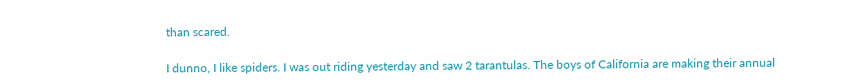than scared.

I dunno, I like spiders. I was out riding yesterday and saw 2 tarantulas. The boys of California are making their annual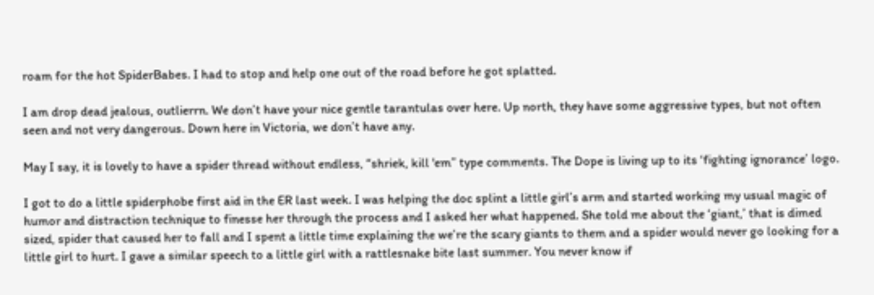roam for the hot SpiderBabes. I had to stop and help one out of the road before he got splatted.

I am drop dead jealous, outlierrn. We don’t have your nice gentle tarantulas over here. Up north, they have some aggressive types, but not often seen and not very dangerous. Down here in Victoria, we don’t have any.

May I say, it is lovely to have a spider thread without endless, “shriek, kill 'em” type comments. The Dope is living up to its ‘fighting ignorance’ logo.

I got to do a little spiderphobe first aid in the ER last week. I was helping the doc splint a little girl’s arm and started working my usual magic of humor and distraction technique to finesse her through the process and I asked her what happened. She told me about the ‘giant,’ that is dimed sized, spider that caused her to fall and I spent a little time explaining the we’re the scary giants to them and a spider would never go looking for a little girl to hurt. I gave a similar speech to a little girl with a rattlesnake bite last summer. You never know if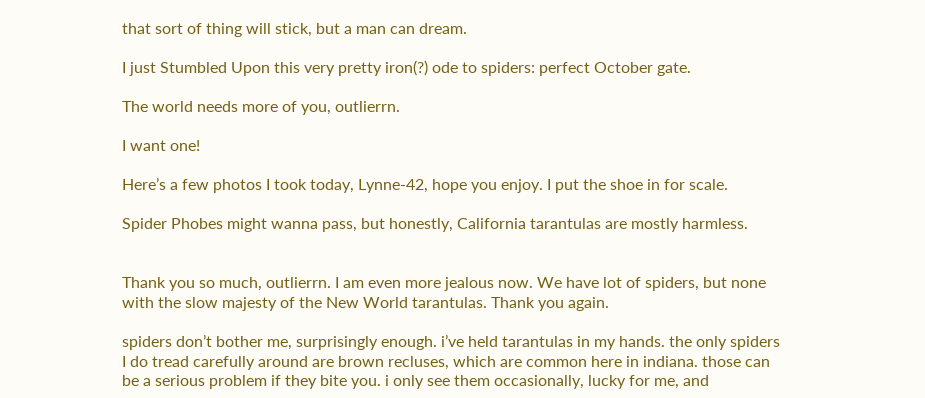that sort of thing will stick, but a man can dream.

I just Stumbled Upon this very pretty iron(?) ode to spiders: perfect October gate.

The world needs more of you, outlierrn.

I want one!

Here’s a few photos I took today, Lynne-42, hope you enjoy. I put the shoe in for scale.

Spider Phobes might wanna pass, but honestly, California tarantulas are mostly harmless.


Thank you so much, outlierrn. I am even more jealous now. We have lot of spiders, but none with the slow majesty of the New World tarantulas. Thank you again.

spiders don’t bother me, surprisingly enough. i’ve held tarantulas in my hands. the only spiders I do tread carefully around are brown recluses, which are common here in indiana. those can be a serious problem if they bite you. i only see them occasionally, lucky for me, and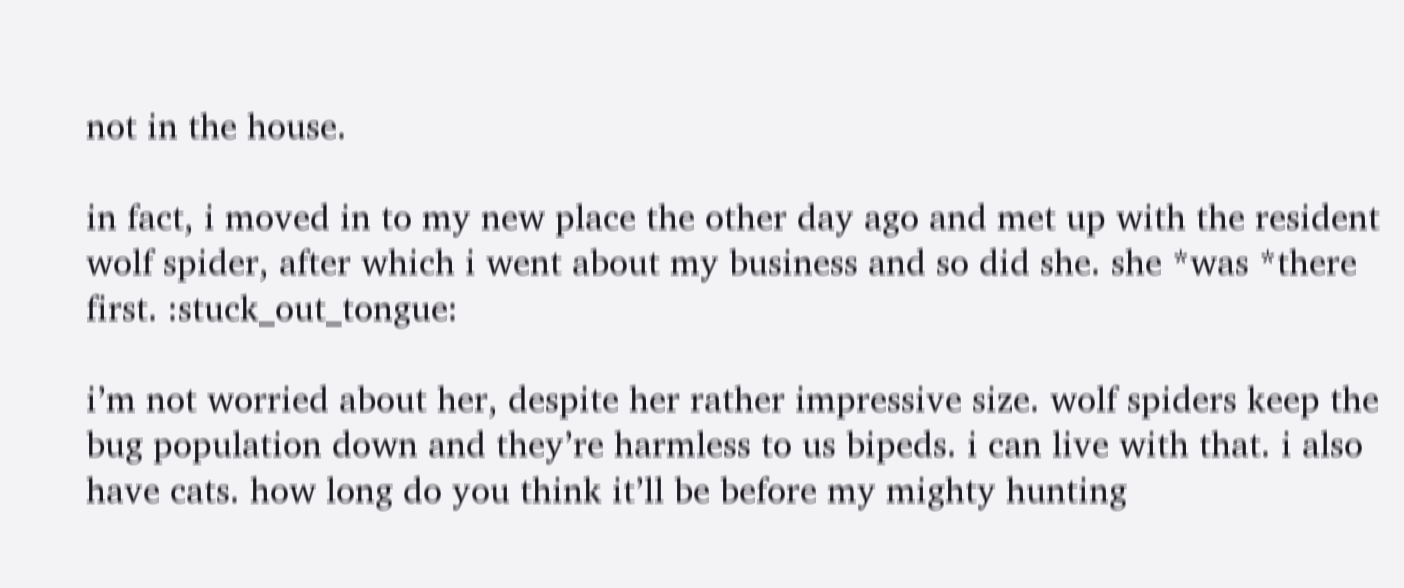not in the house.

in fact, i moved in to my new place the other day ago and met up with the resident wolf spider, after which i went about my business and so did she. she *was *there first. :stuck_out_tongue:

i’m not worried about her, despite her rather impressive size. wolf spiders keep the bug population down and they’re harmless to us bipeds. i can live with that. i also have cats. how long do you think it’ll be before my mighty hunting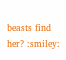beasts find her? :smiley: